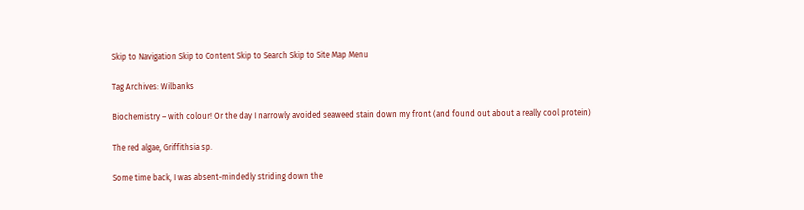Skip to Navigation Skip to Content Skip to Search Skip to Site Map Menu

Tag Archives: Wilbanks

Biochemistry – with colour! Or the day I narrowly avoided seaweed stain down my front (and found out about a really cool protein)

The red algae, Griffithsia sp.

Some time back, I was absent-mindedly striding down the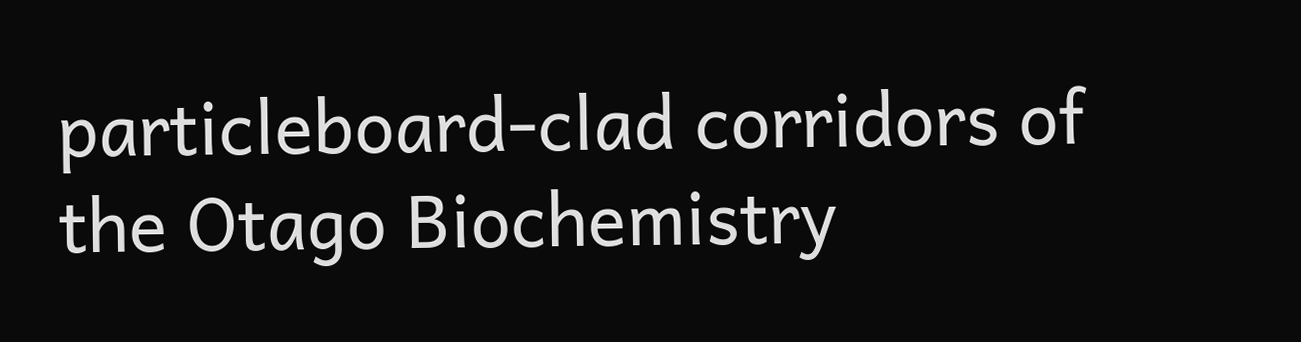particleboard-clad corridors of the Otago Biochemistry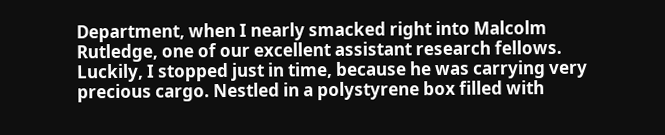Department, when I nearly smacked right into Malcolm Rutledge, one of our excellent assistant research fellows. Luckily, I stopped just in time, because he was carrying very precious cargo. Nestled in a polystyrene box filled with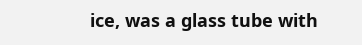ice, was a glass tube with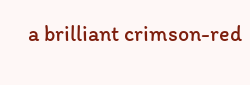a brilliant crimson-red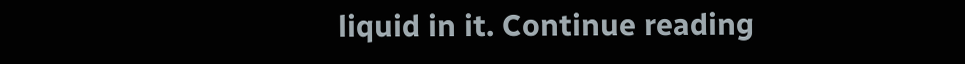liquid in it. Continue reading